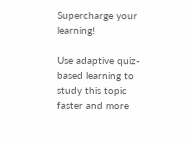Supercharge your learning!

Use adaptive quiz-based learning to study this topic faster and more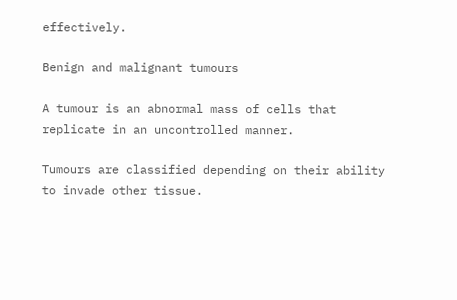effectively.

Benign and malignant tumours

A tumour is an abnormal mass of cells that replicate in an uncontrolled manner.

Tumours are classified depending on their ability to invade other tissue.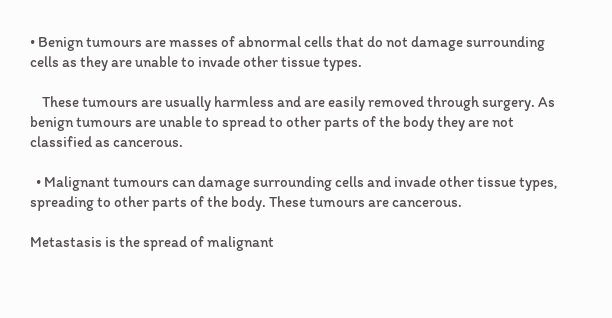• Benign tumours are masses of abnormal cells that do not damage surrounding cells as they are unable to invade other tissue types.

    These tumours are usually harmless and are easily removed through surgery. As benign tumours are unable to spread to other parts of the body they are not classified as cancerous.

  • Malignant tumours can damage surrounding cells and invade other tissue types, spreading to other parts of the body. These tumours are cancerous.

Metastasis is the spread of malignant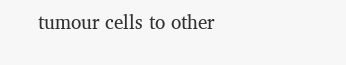tumour cells to other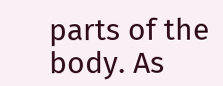parts of the body. As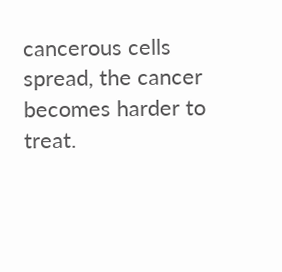cancerous cells spread, the cancer becomes harder to treat.